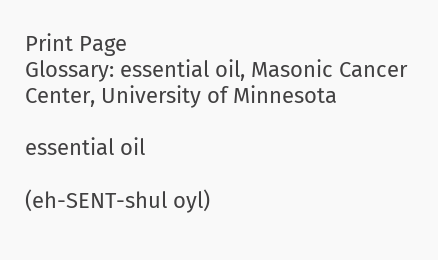Print Page
Glossary: essential oil, Masonic Cancer Center, University of Minnesota

essential oil

(eh-SENT-shul oyl)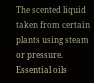The scented liquid taken from certain plants using steam or pressure. Essential oils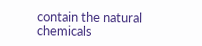contain the natural chemicals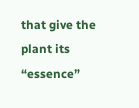that give the plant its “essence”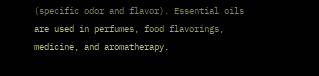(specific odor and flavor). Essential oils are used in perfumes, food flavorings, medicine, and aromatherapy.